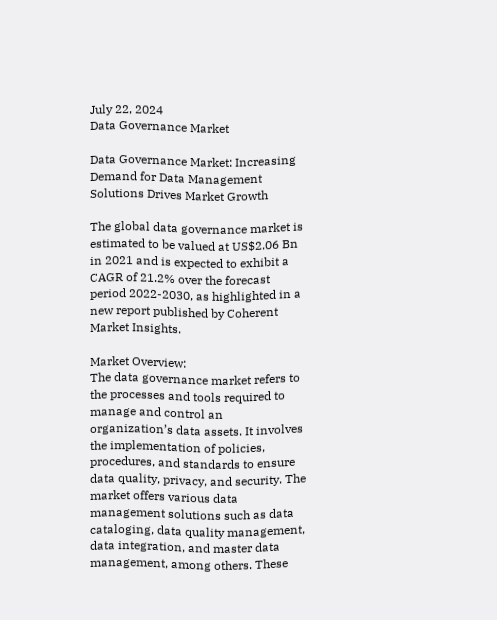July 22, 2024
Data Governance Market

Data Governance Market: Increasing Demand for Data Management Solutions Drives Market Growth

The global data governance market is estimated to be valued at US$2.06 Bn in 2021 and is expected to exhibit a CAGR of 21.2% over the forecast period 2022-2030, as highlighted in a new report published by Coherent Market Insights.

Market Overview:
The data governance market refers to the processes and tools required to manage and control an organization’s data assets. It involves the implementation of policies, procedures, and standards to ensure data quality, privacy, and security. The market offers various data management solutions such as data cataloging, data quality management, data integration, and master data management, among others. These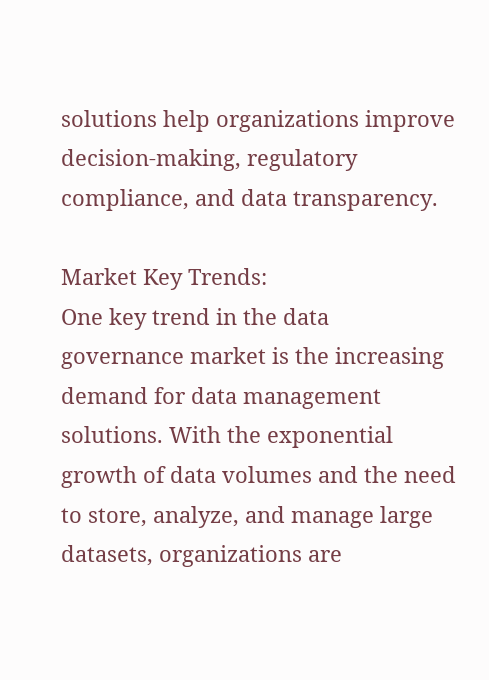solutions help organizations improve decision-making, regulatory compliance, and data transparency.

Market Key Trends:
One key trend in the data governance market is the increasing demand for data management solutions. With the exponential growth of data volumes and the need to store, analyze, and manage large datasets, organizations are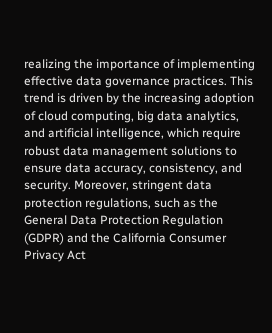realizing the importance of implementing effective data governance practices. This trend is driven by the increasing adoption of cloud computing, big data analytics, and artificial intelligence, which require robust data management solutions to ensure data accuracy, consistency, and security. Moreover, stringent data protection regulations, such as the General Data Protection Regulation (GDPR) and the California Consumer Privacy Act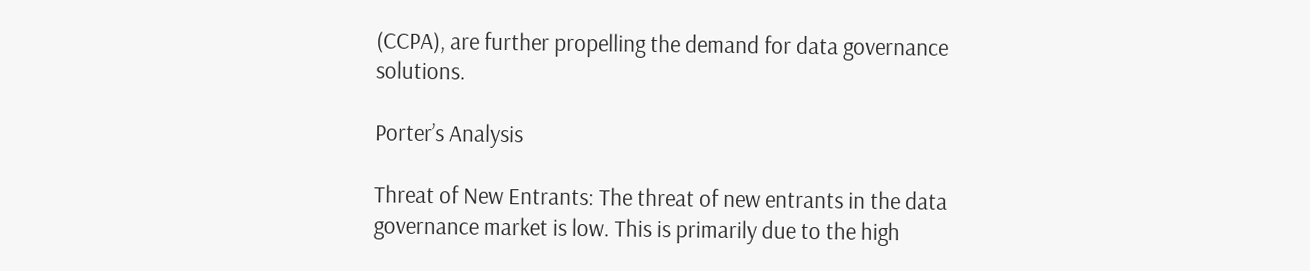(CCPA), are further propelling the demand for data governance solutions.

Porter’s Analysis

Threat of New Entrants: The threat of new entrants in the data governance market is low. This is primarily due to the high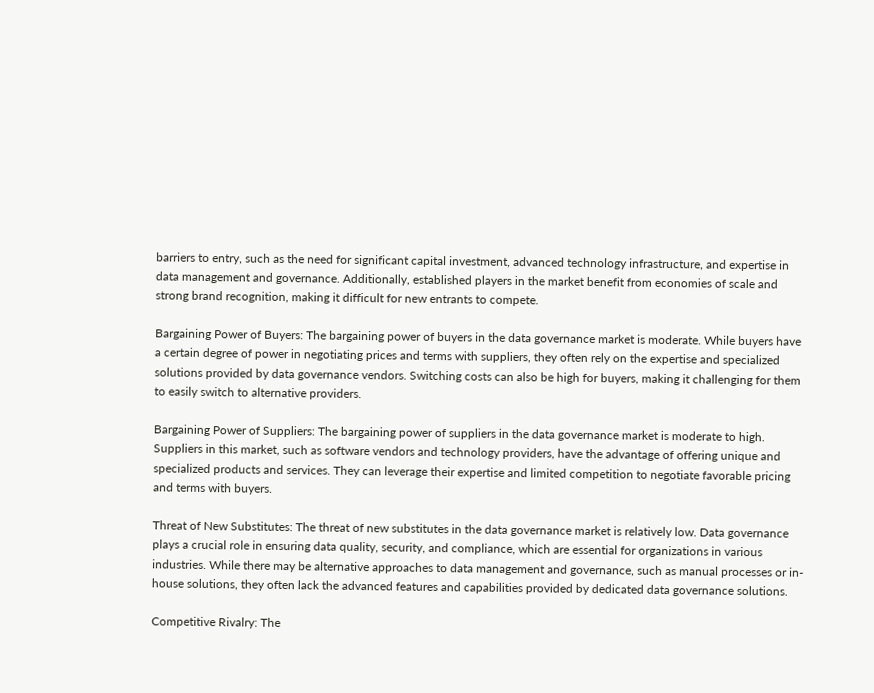barriers to entry, such as the need for significant capital investment, advanced technology infrastructure, and expertise in data management and governance. Additionally, established players in the market benefit from economies of scale and strong brand recognition, making it difficult for new entrants to compete.

Bargaining Power of Buyers: The bargaining power of buyers in the data governance market is moderate. While buyers have a certain degree of power in negotiating prices and terms with suppliers, they often rely on the expertise and specialized solutions provided by data governance vendors. Switching costs can also be high for buyers, making it challenging for them to easily switch to alternative providers.

Bargaining Power of Suppliers: The bargaining power of suppliers in the data governance market is moderate to high. Suppliers in this market, such as software vendors and technology providers, have the advantage of offering unique and specialized products and services. They can leverage their expertise and limited competition to negotiate favorable pricing and terms with buyers.

Threat of New Substitutes: The threat of new substitutes in the data governance market is relatively low. Data governance plays a crucial role in ensuring data quality, security, and compliance, which are essential for organizations in various industries. While there may be alternative approaches to data management and governance, such as manual processes or in-house solutions, they often lack the advanced features and capabilities provided by dedicated data governance solutions.

Competitive Rivalry: The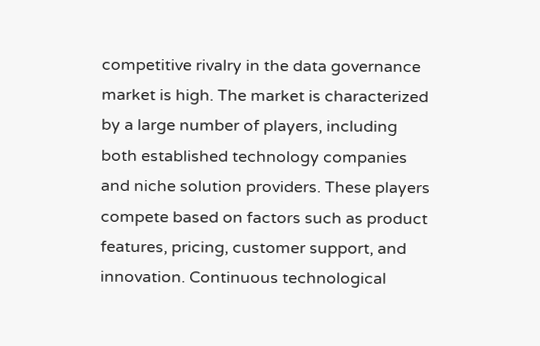competitive rivalry in the data governance market is high. The market is characterized by a large number of players, including both established technology companies and niche solution providers. These players compete based on factors such as product features, pricing, customer support, and innovation. Continuous technological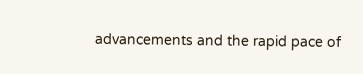advancements and the rapid pace of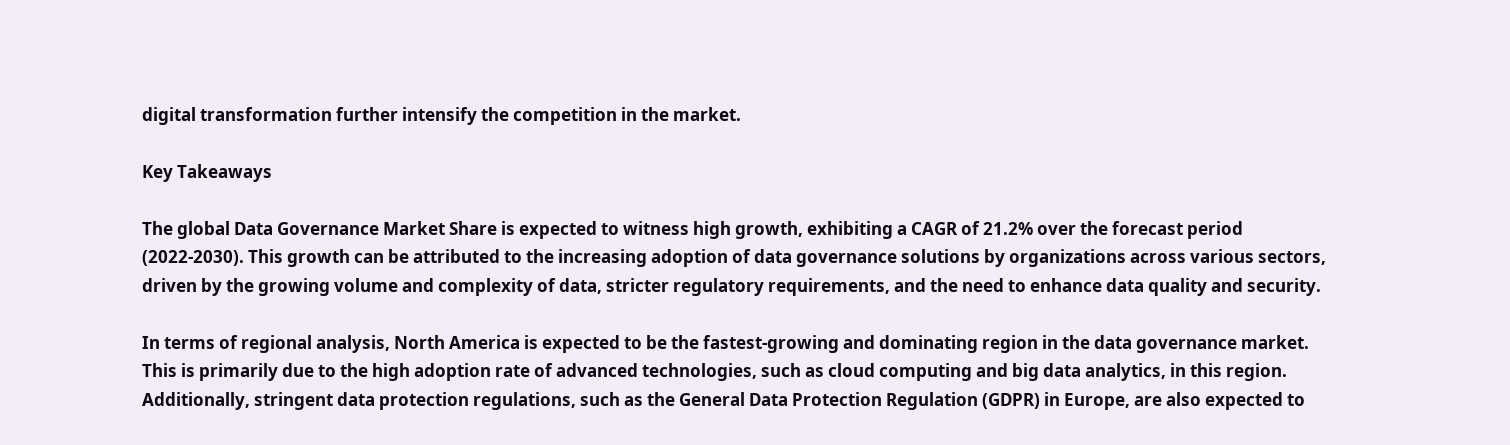digital transformation further intensify the competition in the market.

Key Takeaways

The global Data Governance Market Share is expected to witness high growth, exhibiting a CAGR of 21.2% over the forecast period (2022-2030). This growth can be attributed to the increasing adoption of data governance solutions by organizations across various sectors, driven by the growing volume and complexity of data, stricter regulatory requirements, and the need to enhance data quality and security.

In terms of regional analysis, North America is expected to be the fastest-growing and dominating region in the data governance market. This is primarily due to the high adoption rate of advanced technologies, such as cloud computing and big data analytics, in this region. Additionally, stringent data protection regulations, such as the General Data Protection Regulation (GDPR) in Europe, are also expected to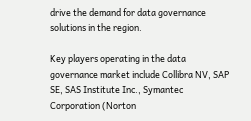drive the demand for data governance solutions in the region.

Key players operating in the data governance market include Collibra NV, SAP SE, SAS Institute Inc., Symantec Corporation (Norton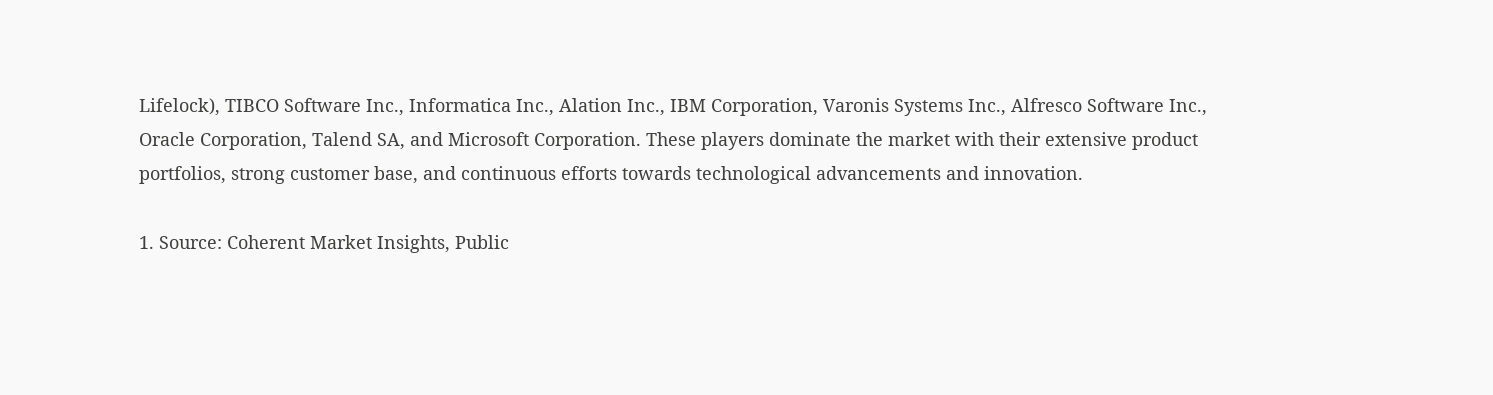Lifelock), TIBCO Software Inc., Informatica Inc., Alation Inc., IBM Corporation, Varonis Systems Inc., Alfresco Software Inc., Oracle Corporation, Talend SA, and Microsoft Corporation. These players dominate the market with their extensive product portfolios, strong customer base, and continuous efforts towards technological advancements and innovation.

1. Source: Coherent Market Insights, Public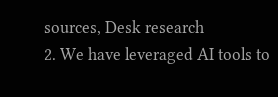sources, Desk research
2. We have leveraged AI tools to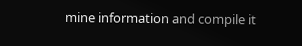mine information and compile it